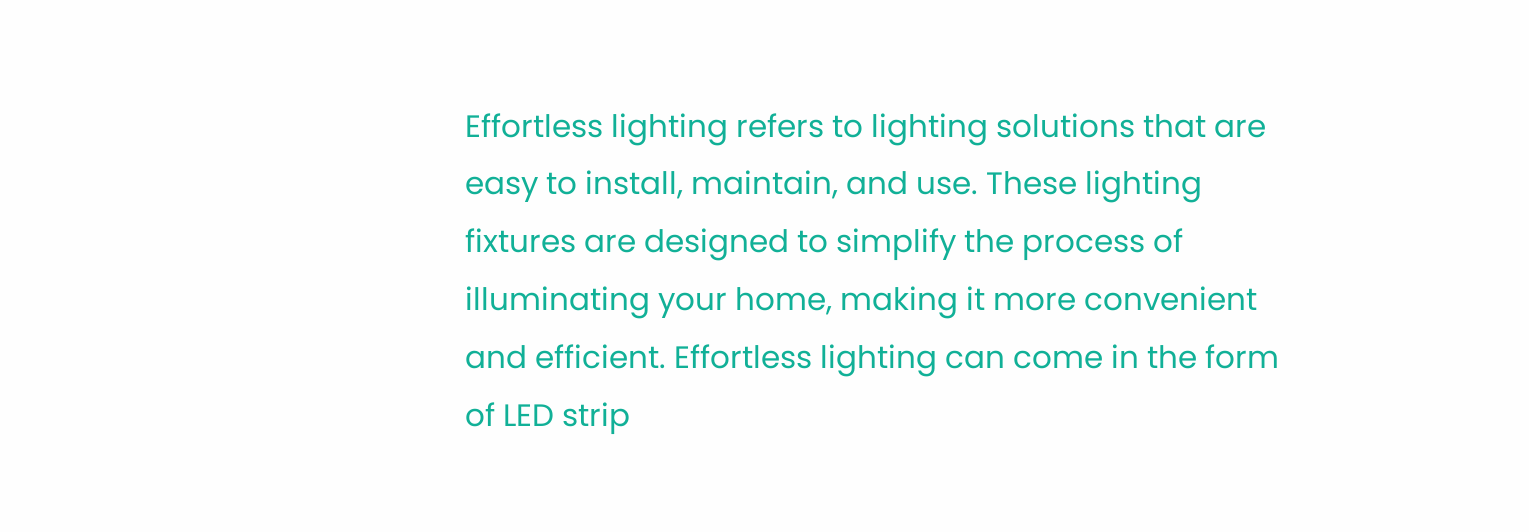Effortless lighting refers to lighting solutions that are easy to install, maintain, and use. These lighting fixtures are designed to simplify the process of illuminating your home, making it more convenient and efficient. Effortless lighting can come in the form of LED strip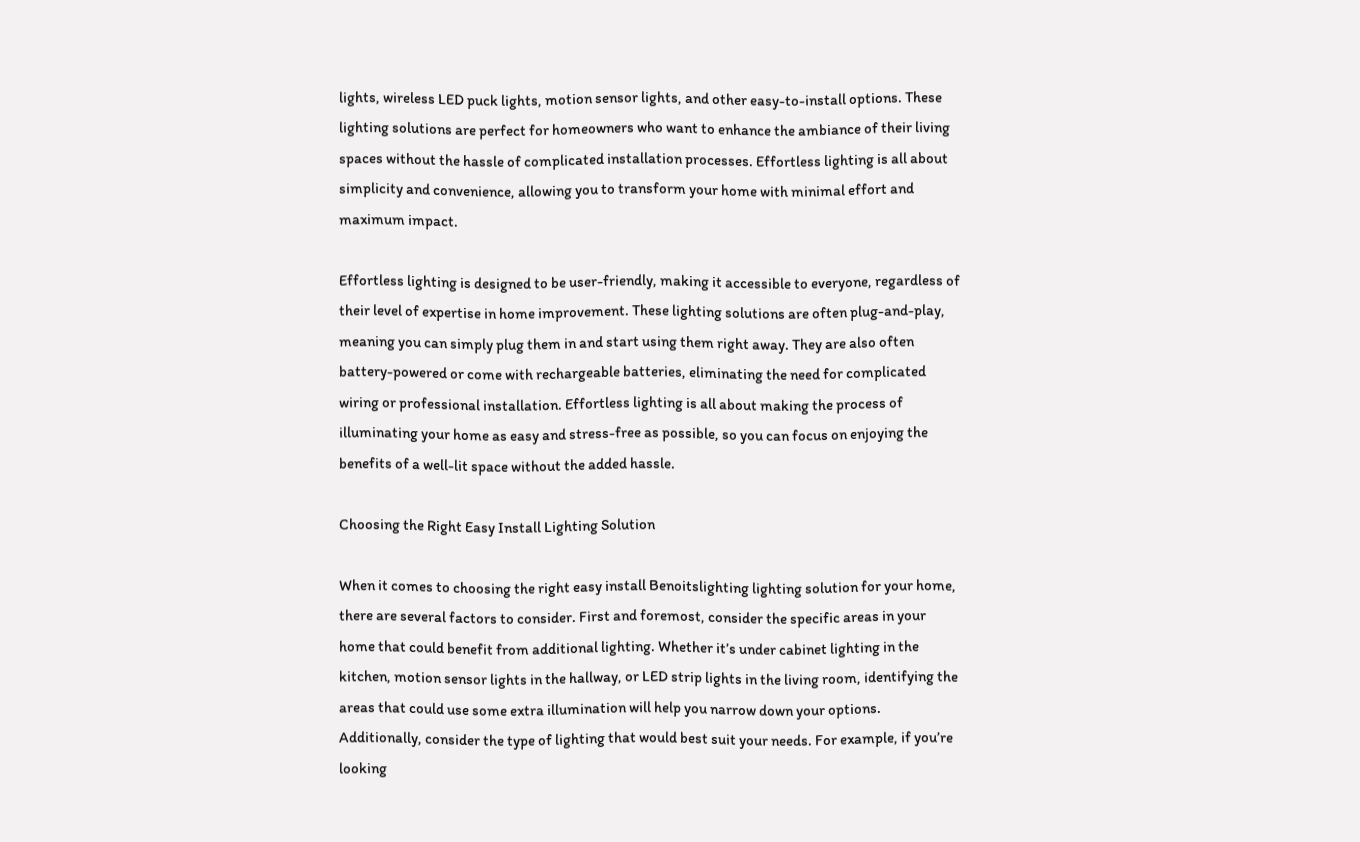lights, wireless LED puck lights, motion sensor lights, and other easy-to-install options. These lighting solutions are perfect for homeowners who want to enhance the ambiance of their living spaces without the hassle of complicated installation processes. Effortless lighting is all about simplicity and convenience, allowing you to transform your home with minimal effort and maximum impact.

Effortless lighting is designed to be user-friendly, making it accessible to everyone, regardless of their level of expertise in home improvement. These lighting solutions are often plug-and-play, meaning you can simply plug them in and start using them right away. They are also often battery-powered or come with rechargeable batteries, eliminating the need for complicated wiring or professional installation. Effortless lighting is all about making the process of illuminating your home as easy and stress-free as possible, so you can focus on enjoying the benefits of a well-lit space without the added hassle.

Choosing the Right Easy Install Lighting Solution

When it comes to choosing the right easy install Benoitslighting lighting solution for your home, there are several factors to consider. First and foremost, consider the specific areas in your home that could benefit from additional lighting. Whether it’s under cabinet lighting in the kitchen, motion sensor lights in the hallway, or LED strip lights in the living room, identifying the areas that could use some extra illumination will help you narrow down your options. Additionally, consider the type of lighting that would best suit your needs. For example, if you’re looking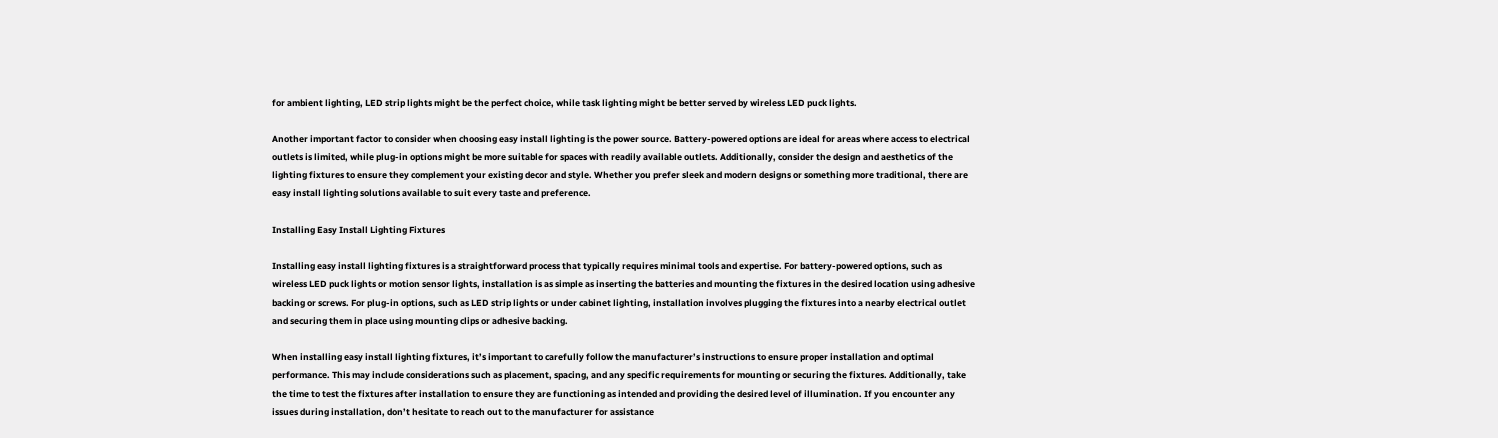for ambient lighting, LED strip lights might be the perfect choice, while task lighting might be better served by wireless LED puck lights.

Another important factor to consider when choosing easy install lighting is the power source. Battery-powered options are ideal for areas where access to electrical outlets is limited, while plug-in options might be more suitable for spaces with readily available outlets. Additionally, consider the design and aesthetics of the lighting fixtures to ensure they complement your existing decor and style. Whether you prefer sleek and modern designs or something more traditional, there are easy install lighting solutions available to suit every taste and preference.

Installing Easy Install Lighting Fixtures

Installing easy install lighting fixtures is a straightforward process that typically requires minimal tools and expertise. For battery-powered options, such as wireless LED puck lights or motion sensor lights, installation is as simple as inserting the batteries and mounting the fixtures in the desired location using adhesive backing or screws. For plug-in options, such as LED strip lights or under cabinet lighting, installation involves plugging the fixtures into a nearby electrical outlet and securing them in place using mounting clips or adhesive backing.

When installing easy install lighting fixtures, it’s important to carefully follow the manufacturer’s instructions to ensure proper installation and optimal performance. This may include considerations such as placement, spacing, and any specific requirements for mounting or securing the fixtures. Additionally, take the time to test the fixtures after installation to ensure they are functioning as intended and providing the desired level of illumination. If you encounter any issues during installation, don’t hesitate to reach out to the manufacturer for assistance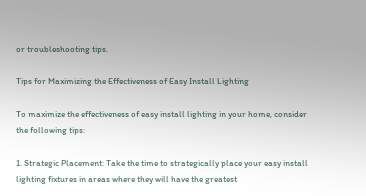or troubleshooting tips.

Tips for Maximizing the Effectiveness of Easy Install Lighting

To maximize the effectiveness of easy install lighting in your home, consider the following tips:

1. Strategic Placement: Take the time to strategically place your easy install lighting fixtures in areas where they will have the greatest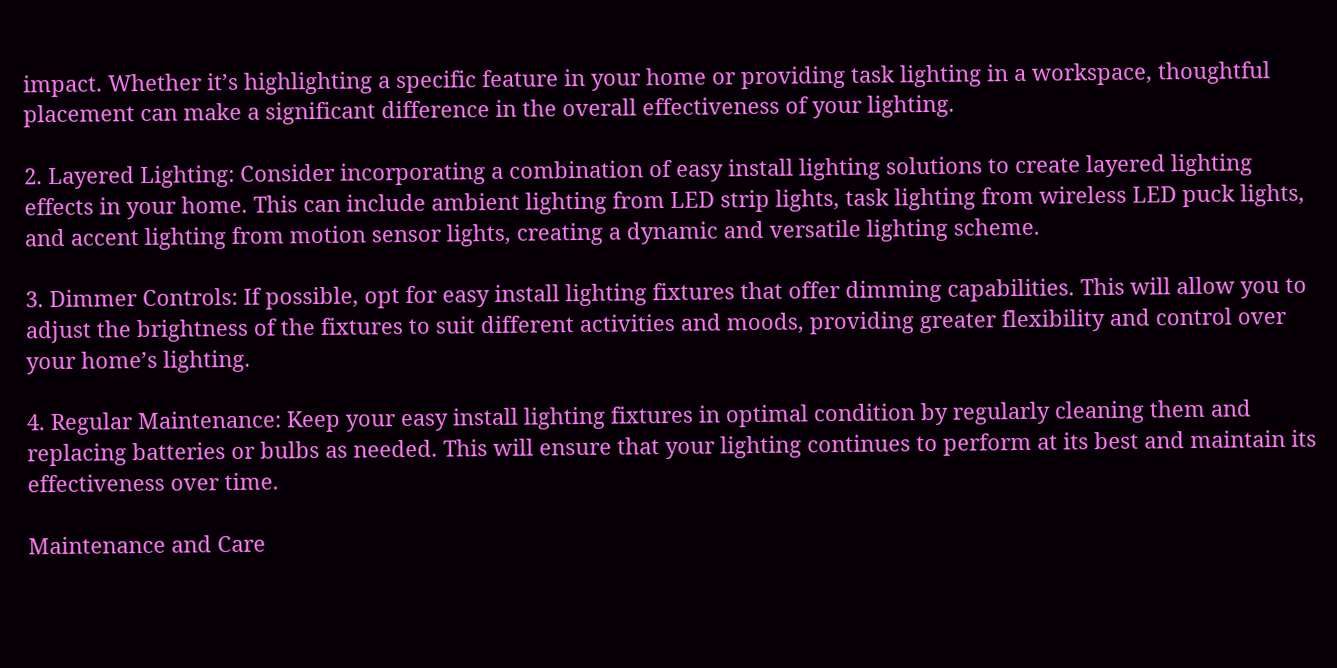impact. Whether it’s highlighting a specific feature in your home or providing task lighting in a workspace, thoughtful placement can make a significant difference in the overall effectiveness of your lighting.

2. Layered Lighting: Consider incorporating a combination of easy install lighting solutions to create layered lighting effects in your home. This can include ambient lighting from LED strip lights, task lighting from wireless LED puck lights, and accent lighting from motion sensor lights, creating a dynamic and versatile lighting scheme.

3. Dimmer Controls: If possible, opt for easy install lighting fixtures that offer dimming capabilities. This will allow you to adjust the brightness of the fixtures to suit different activities and moods, providing greater flexibility and control over your home’s lighting.

4. Regular Maintenance: Keep your easy install lighting fixtures in optimal condition by regularly cleaning them and replacing batteries or bulbs as needed. This will ensure that your lighting continues to perform at its best and maintain its effectiveness over time.

Maintenance and Care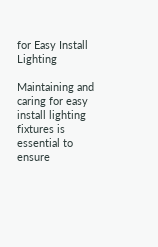for Easy Install Lighting

Maintaining and caring for easy install lighting fixtures is essential to ensure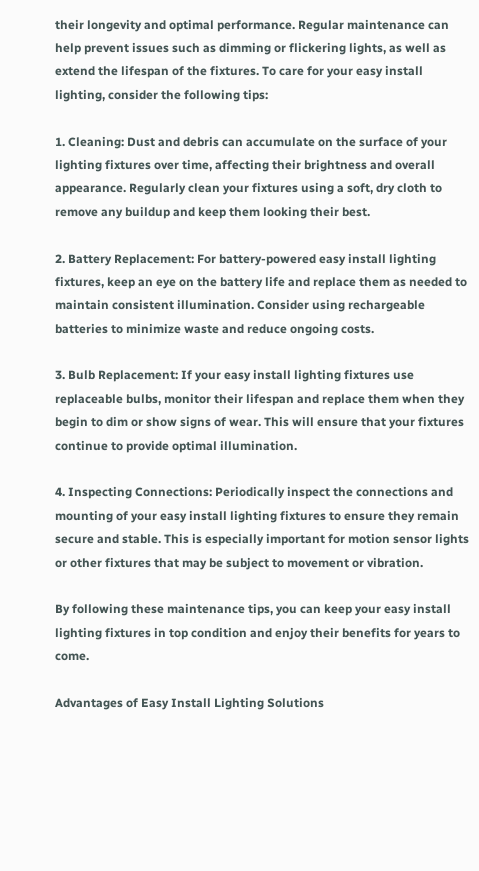their longevity and optimal performance. Regular maintenance can help prevent issues such as dimming or flickering lights, as well as extend the lifespan of the fixtures. To care for your easy install lighting, consider the following tips:

1. Cleaning: Dust and debris can accumulate on the surface of your lighting fixtures over time, affecting their brightness and overall appearance. Regularly clean your fixtures using a soft, dry cloth to remove any buildup and keep them looking their best.

2. Battery Replacement: For battery-powered easy install lighting fixtures, keep an eye on the battery life and replace them as needed to maintain consistent illumination. Consider using rechargeable batteries to minimize waste and reduce ongoing costs.

3. Bulb Replacement: If your easy install lighting fixtures use replaceable bulbs, monitor their lifespan and replace them when they begin to dim or show signs of wear. This will ensure that your fixtures continue to provide optimal illumination.

4. Inspecting Connections: Periodically inspect the connections and mounting of your easy install lighting fixtures to ensure they remain secure and stable. This is especially important for motion sensor lights or other fixtures that may be subject to movement or vibration.

By following these maintenance tips, you can keep your easy install lighting fixtures in top condition and enjoy their benefits for years to come.

Advantages of Easy Install Lighting Solutions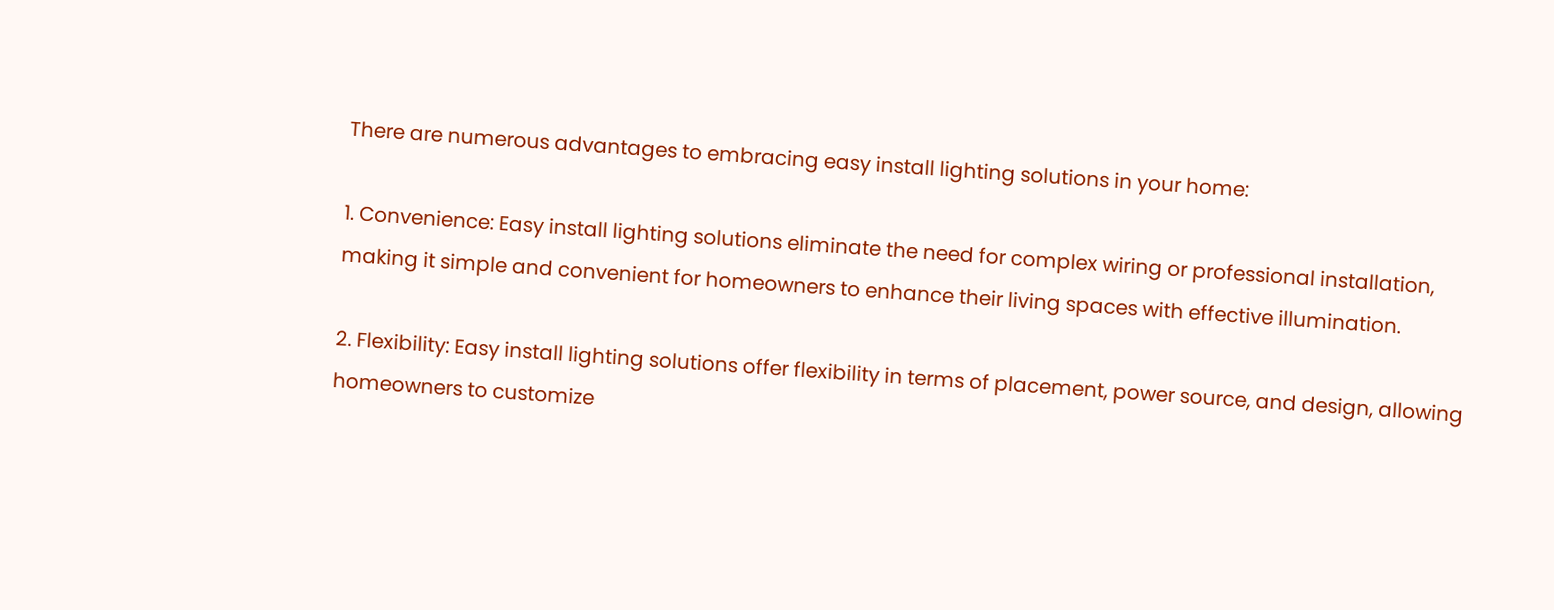There are numerous advantages to embracing easy install lighting solutions in your home:

1. Convenience: Easy install lighting solutions eliminate the need for complex wiring or professional installation, making it simple and convenient for homeowners to enhance their living spaces with effective illumination.

2. Flexibility: Easy install lighting solutions offer flexibility in terms of placement, power source, and design, allowing homeowners to customize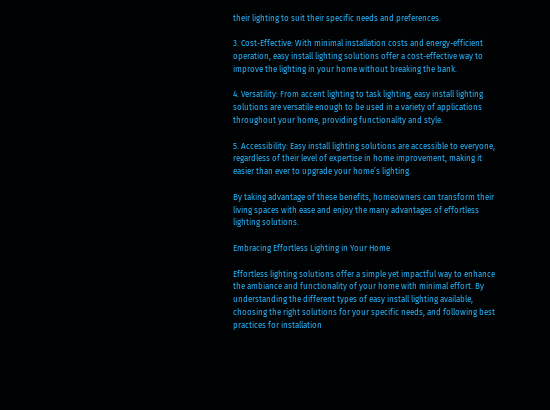their lighting to suit their specific needs and preferences.

3. Cost-Effective: With minimal installation costs and energy-efficient operation, easy install lighting solutions offer a cost-effective way to improve the lighting in your home without breaking the bank.

4. Versatility: From accent lighting to task lighting, easy install lighting solutions are versatile enough to be used in a variety of applications throughout your home, providing functionality and style.

5. Accessibility: Easy install lighting solutions are accessible to everyone, regardless of their level of expertise in home improvement, making it easier than ever to upgrade your home’s lighting.

By taking advantage of these benefits, homeowners can transform their living spaces with ease and enjoy the many advantages of effortless lighting solutions.

Embracing Effortless Lighting in Your Home

Effortless lighting solutions offer a simple yet impactful way to enhance the ambiance and functionality of your home with minimal effort. By understanding the different types of easy install lighting available, choosing the right solutions for your specific needs, and following best practices for installation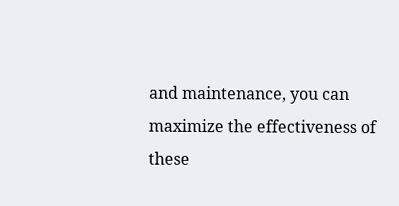and maintenance, you can maximize the effectiveness of these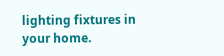lighting fixtures in your home.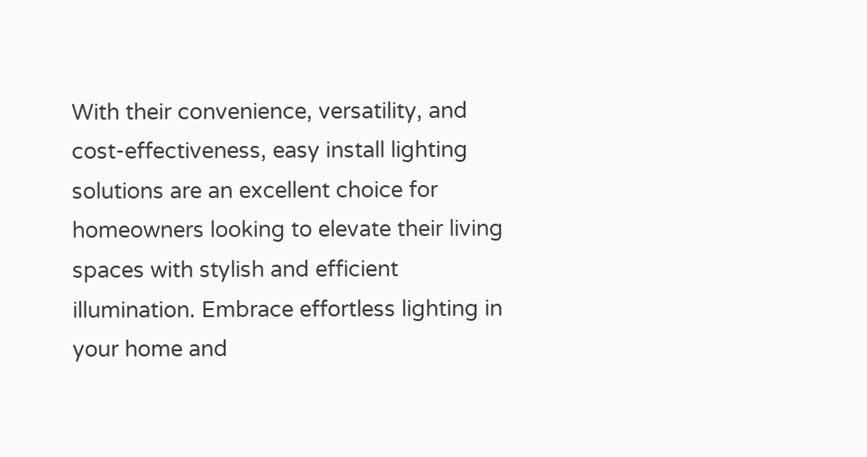With their convenience, versatility, and cost-effectiveness, easy install lighting solutions are an excellent choice for homeowners looking to elevate their living spaces with stylish and efficient illumination. Embrace effortless lighting in your home and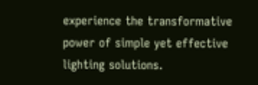experience the transformative power of simple yet effective lighting solutions.